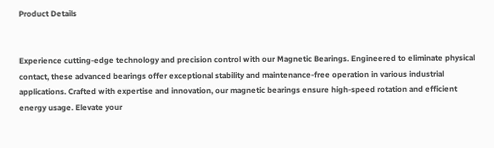Product Details


Experience cutting-edge technology and precision control with our Magnetic Bearings. Engineered to eliminate physical contact, these advanced bearings offer exceptional stability and maintenance-free operation in various industrial applications. Crafted with expertise and innovation, our magnetic bearings ensure high-speed rotation and efficient energy usage. Elevate your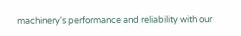machinery's performance and reliability with our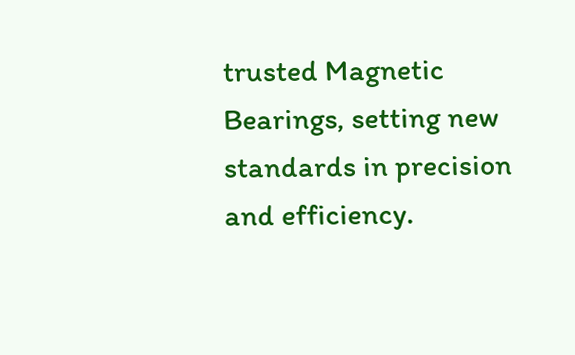trusted Magnetic Bearings, setting new standards in precision and efficiency.